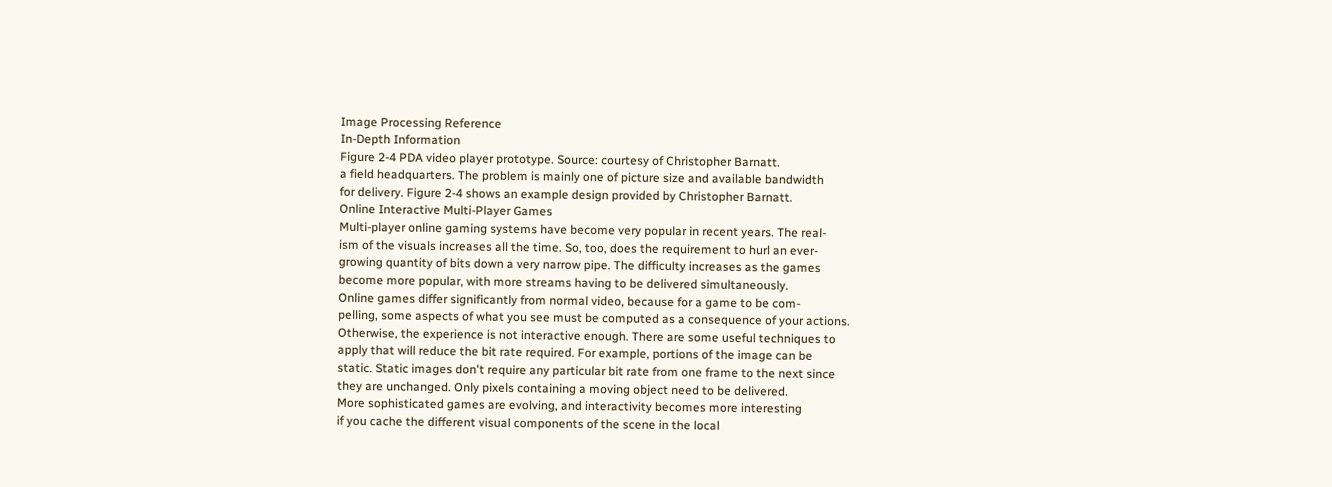Image Processing Reference
In-Depth Information
Figure 2-4 PDA video player prototype. Source: courtesy of Christopher Barnatt.
a field headquarters. The problem is mainly one of picture size and available bandwidth
for delivery. Figure 2-4 shows an example design provided by Christopher Barnatt.
Online Interactive Multi-Player Games
Multi-player online gaming systems have become very popular in recent years. The real-
ism of the visuals increases all the time. So, too, does the requirement to hurl an ever-
growing quantity of bits down a very narrow pipe. The difficulty increases as the games
become more popular, with more streams having to be delivered simultaneously.
Online games differ significantly from normal video, because for a game to be com-
pelling, some aspects of what you see must be computed as a consequence of your actions.
Otherwise, the experience is not interactive enough. There are some useful techniques to
apply that will reduce the bit rate required. For example, portions of the image can be
static. Static images don't require any particular bit rate from one frame to the next since
they are unchanged. Only pixels containing a moving object need to be delivered.
More sophisticated games are evolving, and interactivity becomes more interesting
if you cache the different visual components of the scene in the local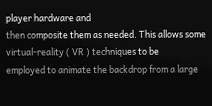player hardware and
then composite them as needed. This allows some virtual-reality ( VR ) techniques to be
employed to animate the backdrop from a large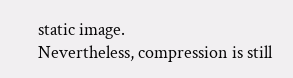static image.
Nevertheless, compression is still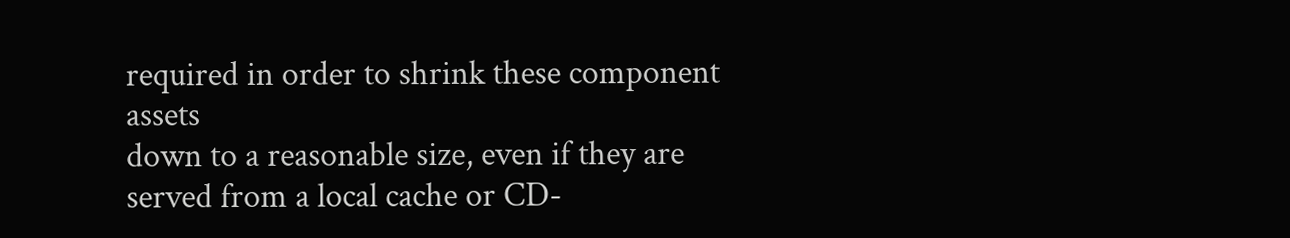required in order to shrink these component assets
down to a reasonable size, even if they are served from a local cache or CD-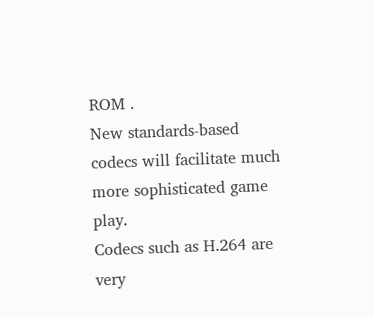ROM .
New standards-based codecs will facilitate much more sophisticated game play.
Codecs such as H.264 are very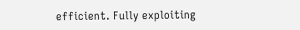efficient. Fully exploiting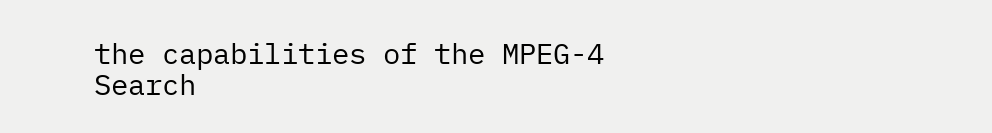the capabilities of the MPEG-4
Search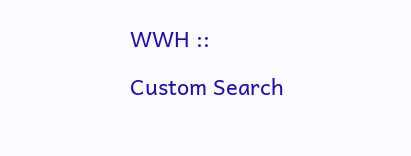WWH ::

Custom Search